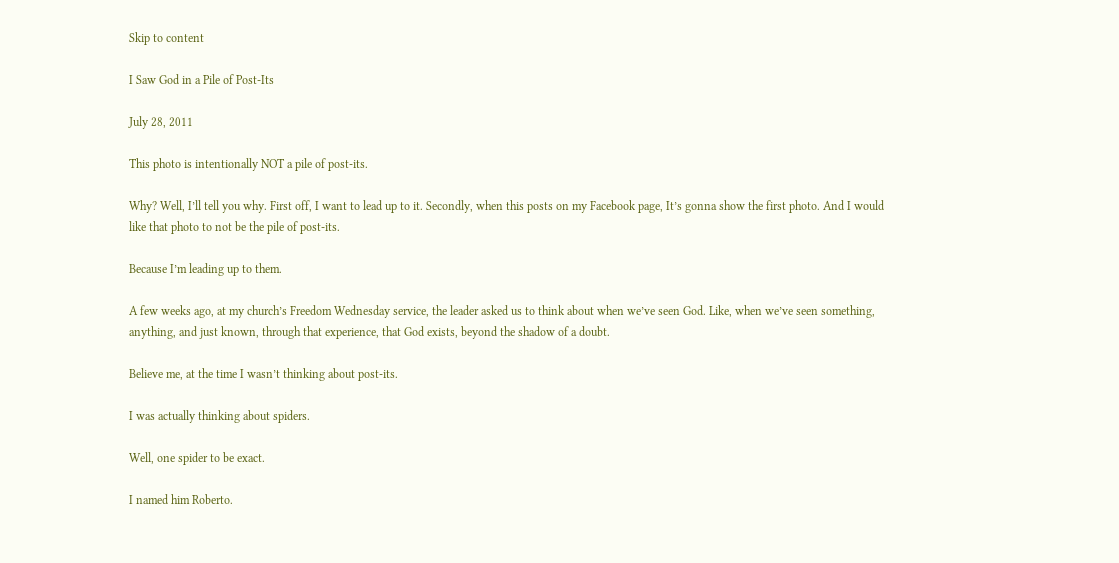Skip to content

I Saw God in a Pile of Post-Its

July 28, 2011

This photo is intentionally NOT a pile of post-its.

Why? Well, I’ll tell you why. First off, I want to lead up to it. Secondly, when this posts on my Facebook page, It’s gonna show the first photo. And I would like that photo to not be the pile of post-its.

Because I’m leading up to them.

A few weeks ago, at my church’s Freedom Wednesday service, the leader asked us to think about when we’ve seen God. Like, when we’ve seen something, anything, and just known, through that experience, that God exists, beyond the shadow of a doubt.

Believe me, at the time I wasn’t thinking about post-its.

I was actually thinking about spiders.

Well, one spider to be exact.

I named him Roberto.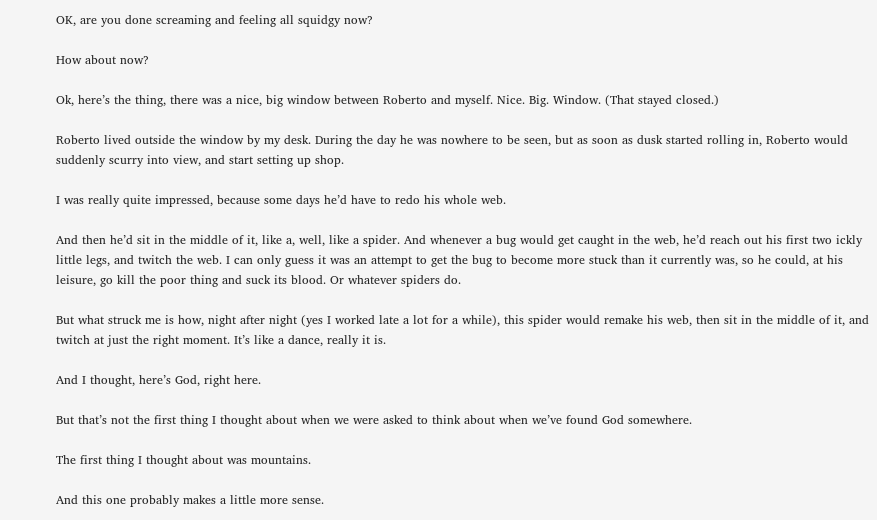OK, are you done screaming and feeling all squidgy now?

How about now?

Ok, here’s the thing, there was a nice, big window between Roberto and myself. Nice. Big. Window. (That stayed closed.)

Roberto lived outside the window by my desk. During the day he was nowhere to be seen, but as soon as dusk started rolling in, Roberto would suddenly scurry into view, and start setting up shop.

I was really quite impressed, because some days he’d have to redo his whole web.

And then he’d sit in the middle of it, like a, well, like a spider. And whenever a bug would get caught in the web, he’d reach out his first two ickly little legs, and twitch the web. I can only guess it was an attempt to get the bug to become more stuck than it currently was, so he could, at his leisure, go kill the poor thing and suck its blood. Or whatever spiders do.

But what struck me is how, night after night (yes I worked late a lot for a while), this spider would remake his web, then sit in the middle of it, and twitch at just the right moment. It’s like a dance, really it is.

And I thought, here’s God, right here.

But that’s not the first thing I thought about when we were asked to think about when we’ve found God somewhere.

The first thing I thought about was mountains.

And this one probably makes a little more sense.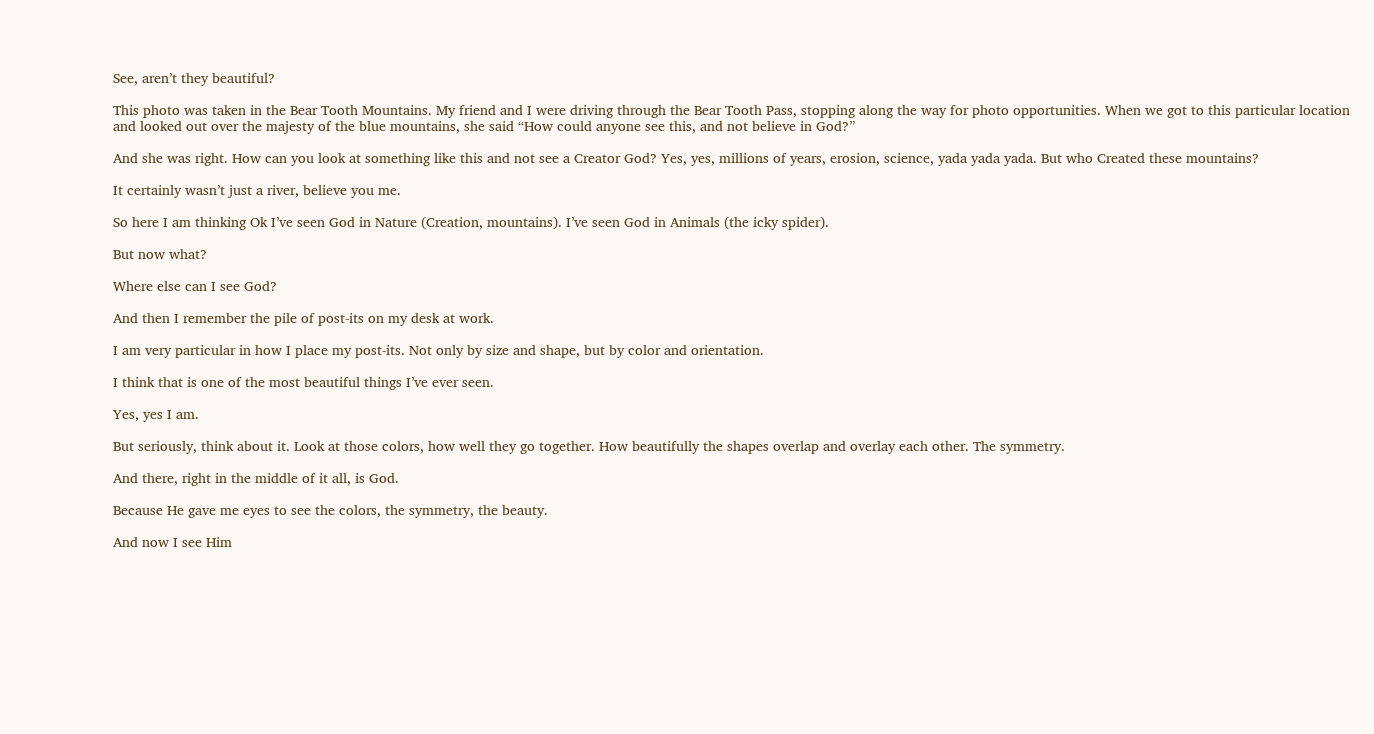See, aren’t they beautiful?

This photo was taken in the Bear Tooth Mountains. My friend and I were driving through the Bear Tooth Pass, stopping along the way for photo opportunities. When we got to this particular location and looked out over the majesty of the blue mountains, she said “How could anyone see this, and not believe in God?”

And she was right. How can you look at something like this and not see a Creator God? Yes, yes, millions of years, erosion, science, yada yada yada. But who Created these mountains?

It certainly wasn’t just a river, believe you me.

So here I am thinking Ok I’ve seen God in Nature (Creation, mountains). I’ve seen God in Animals (the icky spider).

But now what?

Where else can I see God?

And then I remember the pile of post-its on my desk at work.

I am very particular in how I place my post-its. Not only by size and shape, but by color and orientation.

I think that is one of the most beautiful things I’ve ever seen.

Yes, yes I am.

But seriously, think about it. Look at those colors, how well they go together. How beautifully the shapes overlap and overlay each other. The symmetry.

And there, right in the middle of it all, is God.

Because He gave me eyes to see the colors, the symmetry, the beauty.

And now I see Him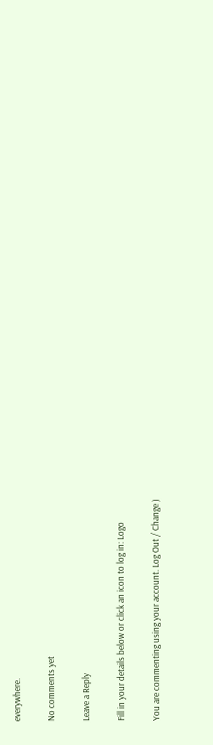everywhere.

No comments yet

Leave a Reply

Fill in your details below or click an icon to log in: Logo

You are commenting using your account. Log Out / Change )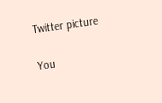Twitter picture

You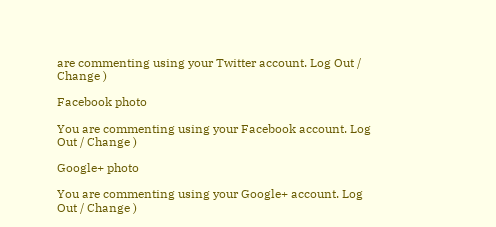are commenting using your Twitter account. Log Out / Change )

Facebook photo

You are commenting using your Facebook account. Log Out / Change )

Google+ photo

You are commenting using your Google+ account. Log Out / Change )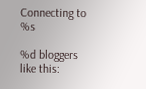Connecting to %s

%d bloggers like this: